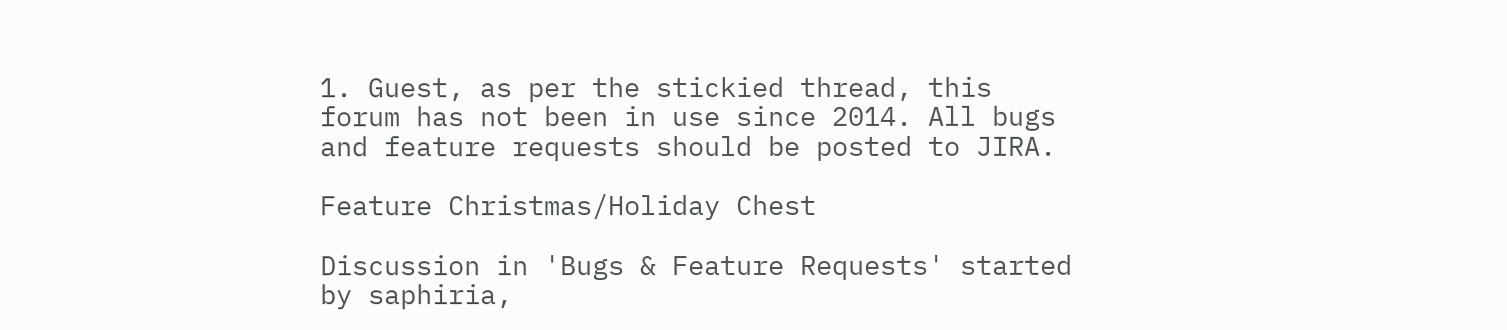1. Guest, as per the stickied thread, this forum has not been in use since 2014. All bugs and feature requests should be posted to JIRA.

Feature Christmas/Holiday Chest

Discussion in 'Bugs & Feature Requests' started by saphiria,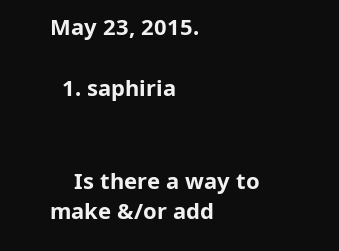May 23, 2015.

  1. saphiria


    Is there a way to make &/or add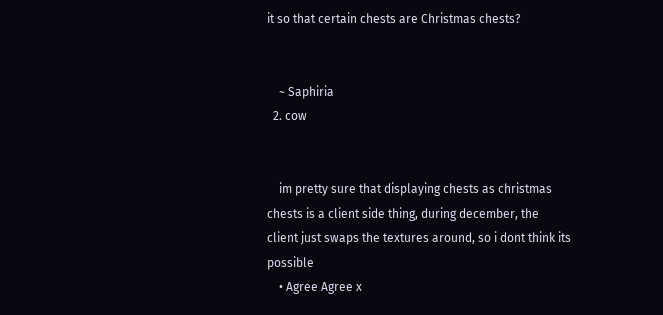it so that certain chests are Christmas chests?


    ~ Saphiria
  2. cow


    im pretty sure that displaying chests as christmas chests is a client side thing, during december, the client just swaps the textures around, so i dont think its possible
    • Agree Agree x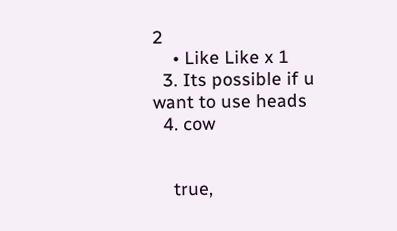2
    • Like Like x 1
  3. Its possible if u want to use heads
  4. cow


    true,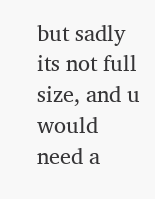but sadly its not full size, and u would need a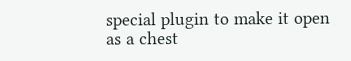special plugin to make it open as a chest